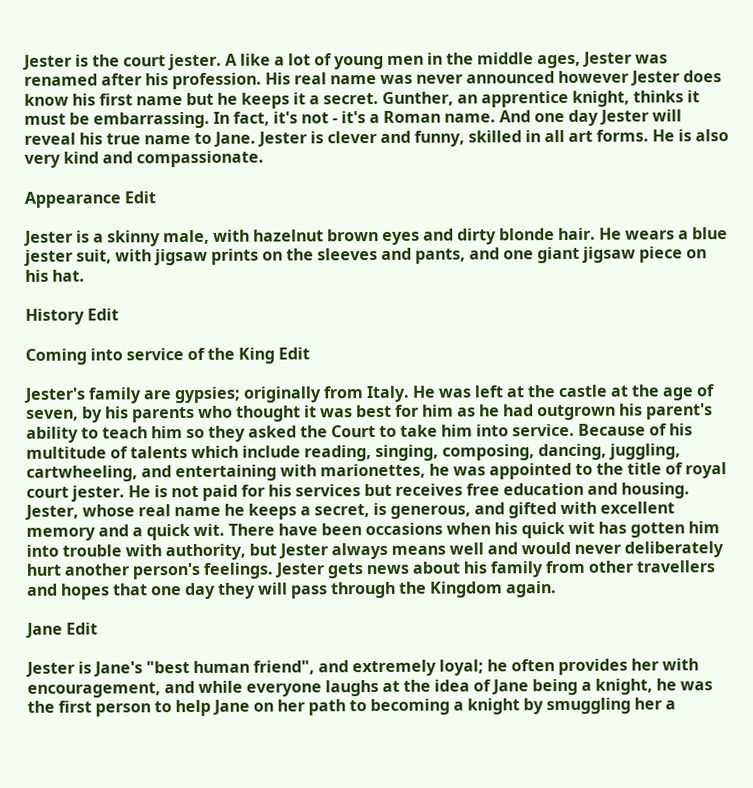Jester is the court jester. A like a lot of young men in the middle ages, Jester was renamed after his profession. His real name was never announced however Jester does know his first name but he keeps it a secret. Gunther, an apprentice knight, thinks it must be embarrassing. In fact, it's not - it's a Roman name. And one day Jester will reveal his true name to Jane. Jester is clever and funny, skilled in all art forms. He is also very kind and compassionate.

Appearance Edit

Jester is a skinny male, with hazelnut brown eyes and dirty blonde hair. He wears a blue jester suit, with jigsaw prints on the sleeves and pants, and one giant jigsaw piece on his hat.

History Edit

Coming into service of the King Edit

Jester's family are gypsies; originally from Italy. He was left at the castle at the age of seven, by his parents who thought it was best for him as he had outgrown his parent's ability to teach him so they asked the Court to take him into service. Because of his multitude of talents which include reading, singing, composing, dancing, juggling, cartwheeling, and entertaining with marionettes, he was appointed to the title of royal court jester. He is not paid for his services but receives free education and housing. Jester, whose real name he keeps a secret, is generous, and gifted with excellent memory and a quick wit. There have been occasions when his quick wit has gotten him into trouble with authority, but Jester always means well and would never deliberately hurt another person's feelings. Jester gets news about his family from other travellers and hopes that one day they will pass through the Kingdom again.

Jane Edit

Jester is Jane's "best human friend", and extremely loyal; he often provides her with encouragement, and while everyone laughs at the idea of Jane being a knight, he was the first person to help Jane on her path to becoming a knight by smuggling her a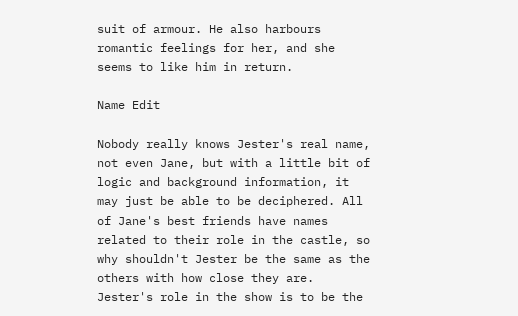suit of armour. He also harbours romantic feelings for her, and she seems to like him in return.

Name Edit

Nobody really knows Jester's real name, not even Jane, but with a little bit of logic and background information, it may just be able to be deciphered. All of Jane's best friends have names related to their role in the castle, so why shouldn't Jester be the same as the others with how close they are. Jester's role in the show is to be the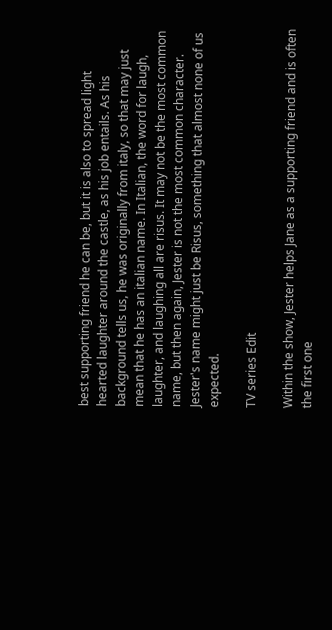best supporting friend he can be, but it is also to spread light hearted laughter around the castle, as his job entails. As his background tells us, he was originally from italy, so that may just mean that he has an italian name. In Italian, the word for laugh, laughter, and laughing all are risus. It may not be the most common name, but then again, Jester is not the most common character. Jester's name might just be Risus, something that almost none of us expected.

TV series Edit

Within the show, Jester helps Jane as a supporting friend and is often the first one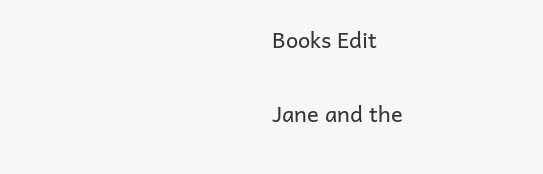Books Edit

Jane and the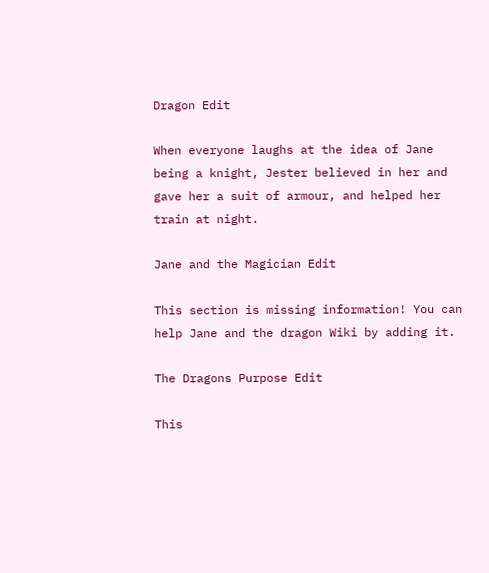Dragon Edit

When everyone laughs at the idea of Jane being a knight, Jester believed in her and gave her a suit of armour, and helped her train at night.

Jane and the Magician Edit

This section is missing information! You can help Jane and the dragon Wiki by adding it.

The Dragons Purpose Edit

This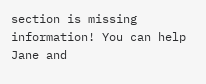section is missing information! You can help Jane and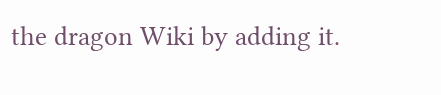the dragon Wiki by adding it.